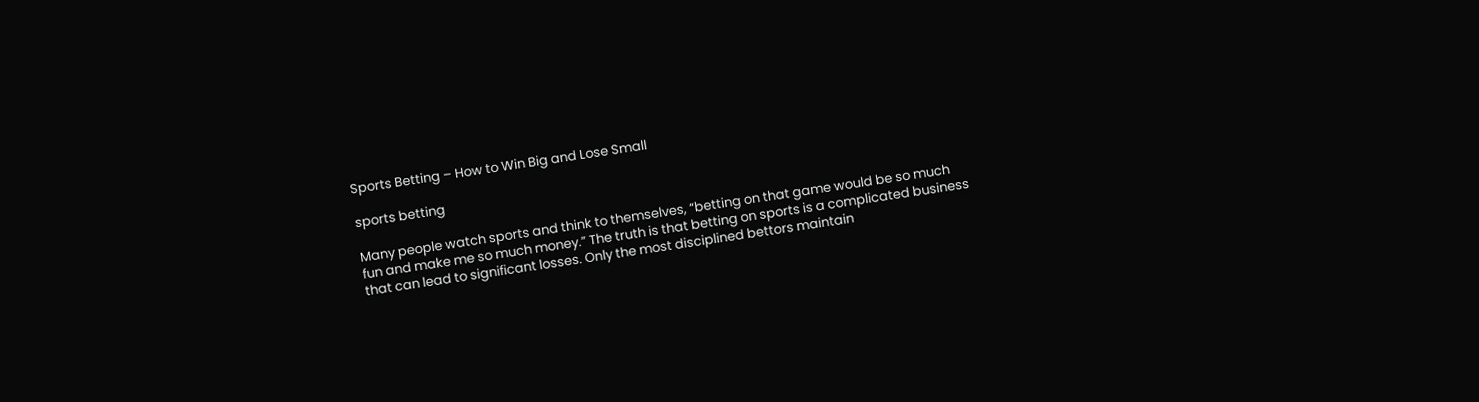Sports Betting – How to Win Big and Lose Small

sports betting

Many people watch sports and think to themselves, “betting on that game would be so much fun and make me so much money.” The truth is that betting on sports is a complicated business that can lead to significant losses. Only the most disciplined bettors maintain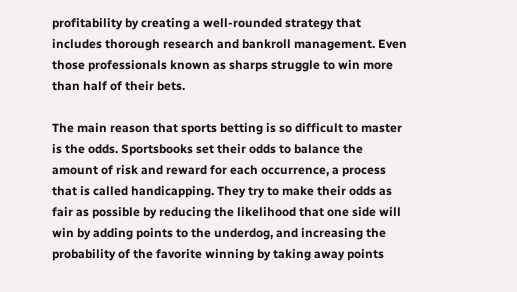profitability by creating a well-rounded strategy that includes thorough research and bankroll management. Even those professionals known as sharps struggle to win more than half of their bets.

The main reason that sports betting is so difficult to master is the odds. Sportsbooks set their odds to balance the amount of risk and reward for each occurrence, a process that is called handicapping. They try to make their odds as fair as possible by reducing the likelihood that one side will win by adding points to the underdog, and increasing the probability of the favorite winning by taking away points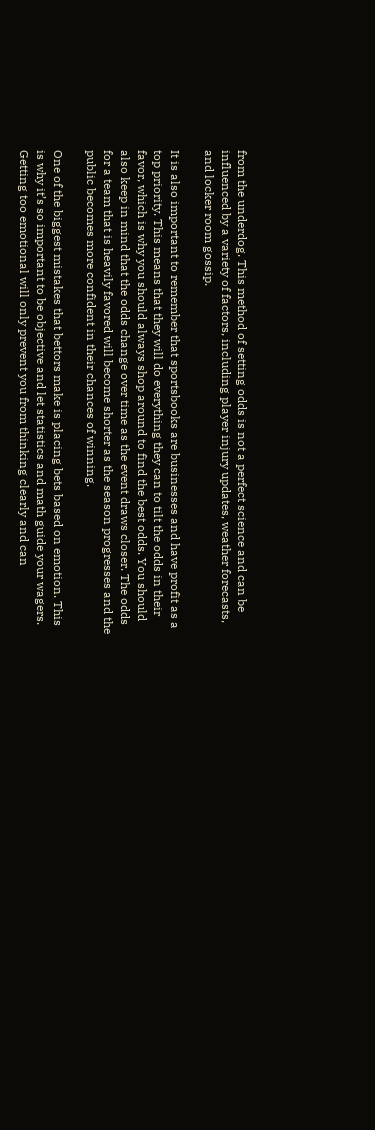from the underdog. This method of setting odds is not a perfect science and can be influenced by a variety of factors, including player injury updates, weather forecasts, and locker room gossip.

It is also important to remember that sportsbooks are businesses and have profit as a top priority. This means that they will do everything they can to tilt the odds in their favor, which is why you should always shop around to find the best odds. You should also keep in mind that the odds change over time as the event draws closer. The odds for a team that is heavily favored will become shorter as the season progresses and the public becomes more confident in their chances of winning.

One of the biggest mistakes that bettors make is placing bets based on emotion. This is why it’s so important to be objective and let statistics and math guide your wagers. Getting too emotional will only prevent you from thinking clearly and can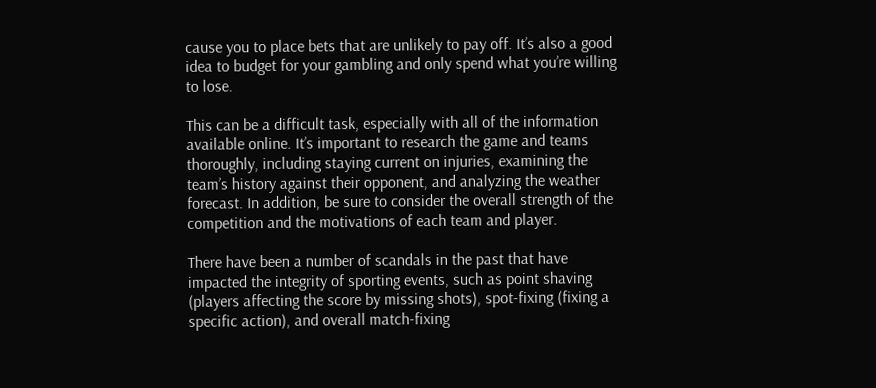cause you to place bets that are unlikely to pay off. It’s also a good idea to budget for your gambling and only spend what you’re willing to lose.

This can be a difficult task, especially with all of the information available online. It’s important to research the game and teams thoroughly, including staying current on injuries, examining the team’s history against their opponent, and analyzing the weather forecast. In addition, be sure to consider the overall strength of the competition and the motivations of each team and player.

There have been a number of scandals in the past that have impacted the integrity of sporting events, such as point shaving (players affecting the score by missing shots), spot-fixing (fixing a specific action), and overall match-fixing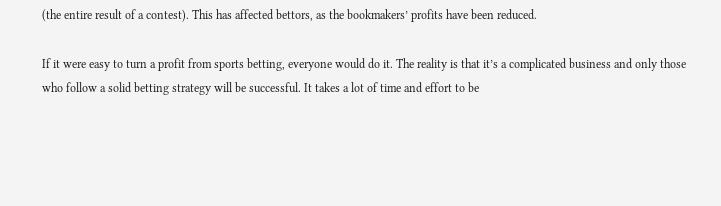(the entire result of a contest). This has affected bettors, as the bookmakers’ profits have been reduced.

If it were easy to turn a profit from sports betting, everyone would do it. The reality is that it’s a complicated business and only those who follow a solid betting strategy will be successful. It takes a lot of time and effort to be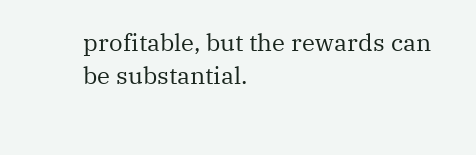profitable, but the rewards can be substantial.